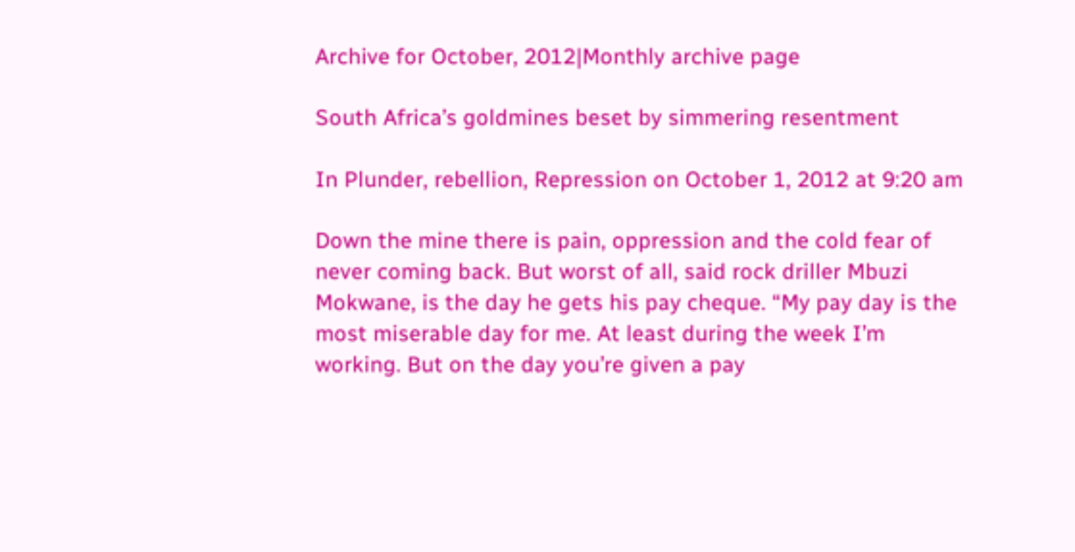Archive for October, 2012|Monthly archive page

South Africa’s goldmines beset by simmering resentment

In Plunder, rebellion, Repression on October 1, 2012 at 9:20 am

Down the mine there is pain, oppression and the cold fear of never coming back. But worst of all, said rock driller Mbuzi Mokwane, is the day he gets his pay cheque. “My pay day is the most miserable day for me. At least during the week I’m working. But on the day you’re given a pay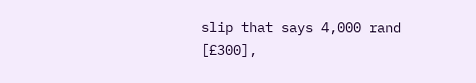slip that says 4,000 rand [£300],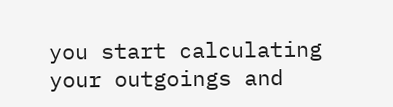you start calculating your outgoings and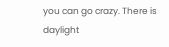you can go crazy. There is daylight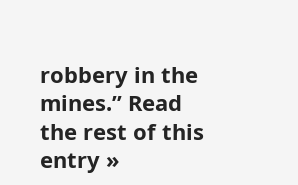robbery in the mines.” Read the rest of this entry »